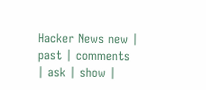Hacker News new | past | comments | ask | show |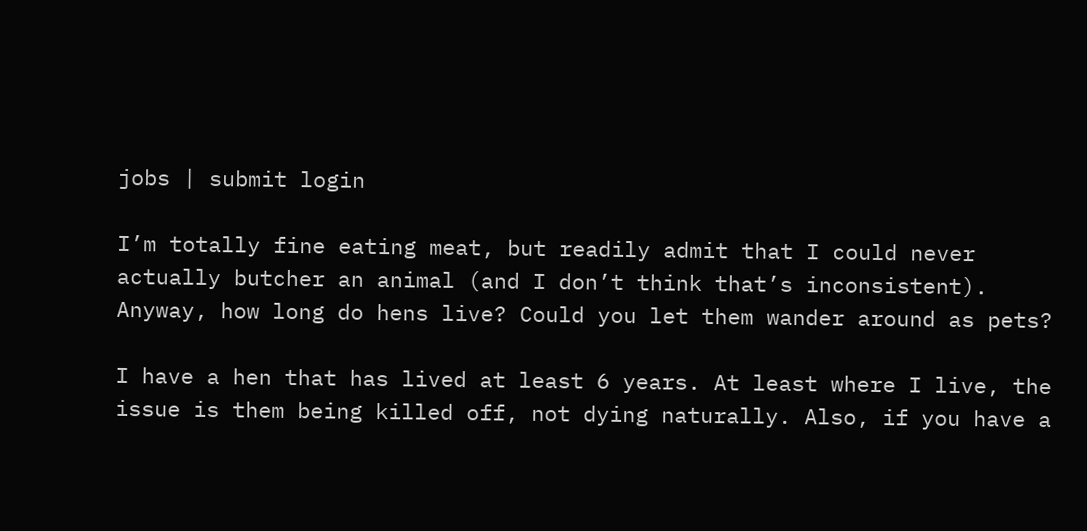jobs | submit login

I’m totally fine eating meat, but readily admit that I could never actually butcher an animal (and I don’t think that’s inconsistent). Anyway, how long do hens live? Could you let them wander around as pets?

I have a hen that has lived at least 6 years. At least where I live, the issue is them being killed off, not dying naturally. Also, if you have a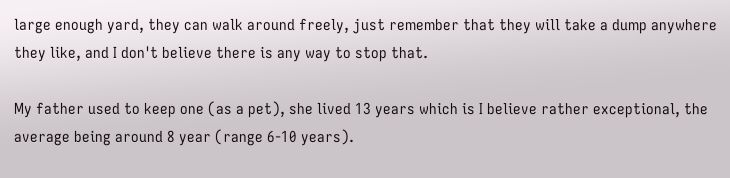large enough yard, they can walk around freely, just remember that they will take a dump anywhere they like, and I don't believe there is any way to stop that.

My father used to keep one (as a pet), she lived 13 years which is I believe rather exceptional, the average being around 8 year (range 6-10 years).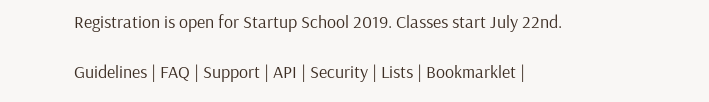Registration is open for Startup School 2019. Classes start July 22nd.

Guidelines | FAQ | Support | API | Security | Lists | Bookmarklet |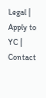Legal | Apply to YC | Contact